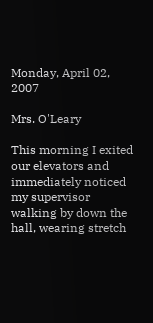Monday, April 02, 2007

Mrs. O'Leary

This morning I exited our elevators and immediately noticed my supervisor walking by down the hall, wearing stretch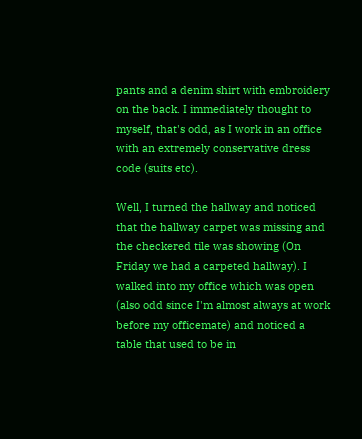pants and a denim shirt with embroidery on the back. I immediately thought to myself, that's odd, as I work in an office with an extremely conservative dress code (suits etc).

Well, I turned the hallway and noticed that the hallway carpet was missing and the checkered tile was showing (On Friday we had a carpeted hallway). I walked into my office which was open (also odd since I'm almost always at work before my officemate) and noticed a table that used to be in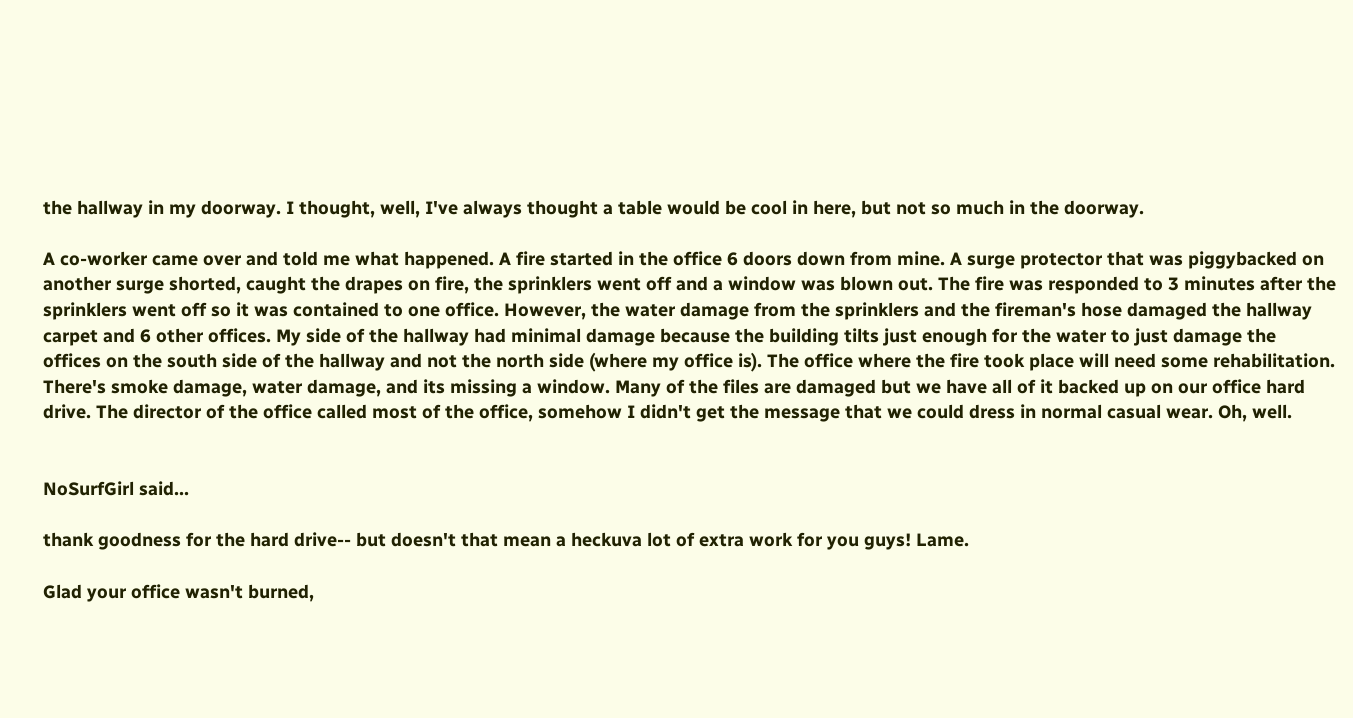the hallway in my doorway. I thought, well, I've always thought a table would be cool in here, but not so much in the doorway.

A co-worker came over and told me what happened. A fire started in the office 6 doors down from mine. A surge protector that was piggybacked on another surge shorted, caught the drapes on fire, the sprinklers went off and a window was blown out. The fire was responded to 3 minutes after the sprinklers went off so it was contained to one office. However, the water damage from the sprinklers and the fireman's hose damaged the hallway carpet and 6 other offices. My side of the hallway had minimal damage because the building tilts just enough for the water to just damage the offices on the south side of the hallway and not the north side (where my office is). The office where the fire took place will need some rehabilitation. There's smoke damage, water damage, and its missing a window. Many of the files are damaged but we have all of it backed up on our office hard drive. The director of the office called most of the office, somehow I didn't get the message that we could dress in normal casual wear. Oh, well.


NoSurfGirl said...

thank goodness for the hard drive-- but doesn't that mean a heckuva lot of extra work for you guys! Lame.

Glad your office wasn't burned,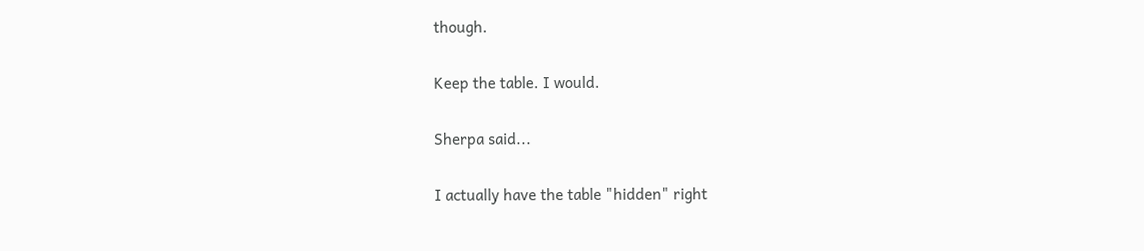though.

Keep the table. I would.

Sherpa said...

I actually have the table "hidden" right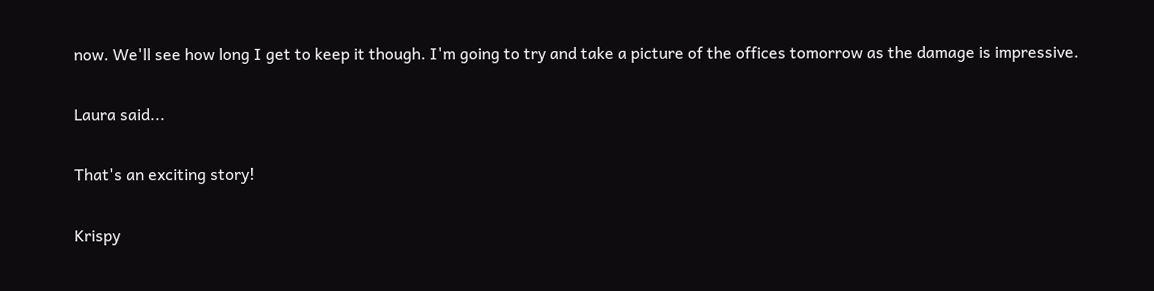now. We'll see how long I get to keep it though. I'm going to try and take a picture of the offices tomorrow as the damage is impressive.

Laura said...

That's an exciting story!

Krispy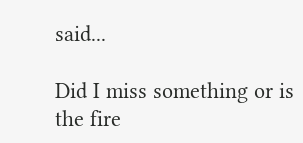said...

Did I miss something or is the fire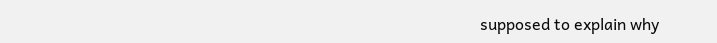supposed to explain why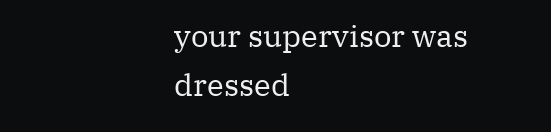your supervisor was dressed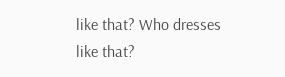like that? Who dresses like that?